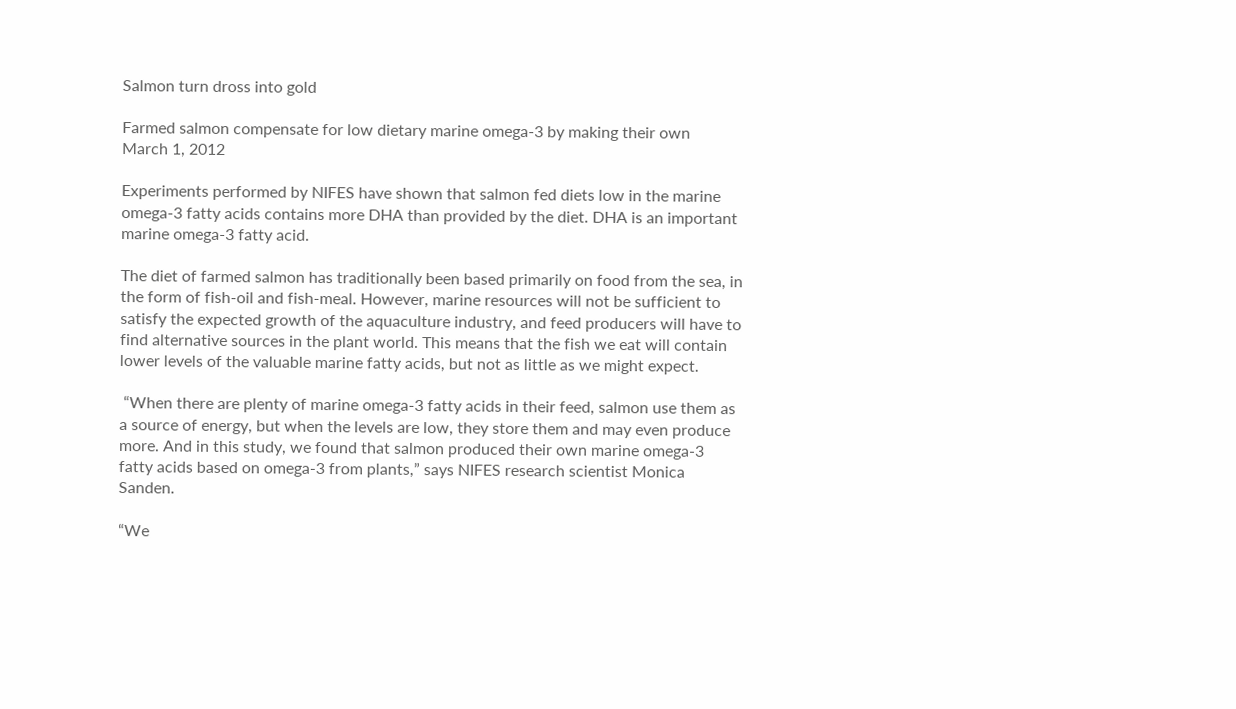Salmon turn dross into gold

Farmed salmon compensate for low dietary marine omega-3 by making their own
March 1, 2012

Experiments performed by NIFES have shown that salmon fed diets low in the marine omega-3 fatty acids contains more DHA than provided by the diet. DHA is an important marine omega-3 fatty acid.

The diet of farmed salmon has traditionally been based primarily on food from the sea, in the form of fish-oil and fish-meal. However, marine resources will not be sufficient to satisfy the expected growth of the aquaculture industry, and feed producers will have to find alternative sources in the plant world. This means that the fish we eat will contain lower levels of the valuable marine fatty acids, but not as little as we might expect.

 “When there are plenty of marine omega-3 fatty acids in their feed, salmon use them as a source of energy, but when the levels are low, they store them and may even produce more. And in this study, we found that salmon produced their own marine omega-3 fatty acids based on omega-3 from plants,” says NIFES research scientist Monica Sanden.

“We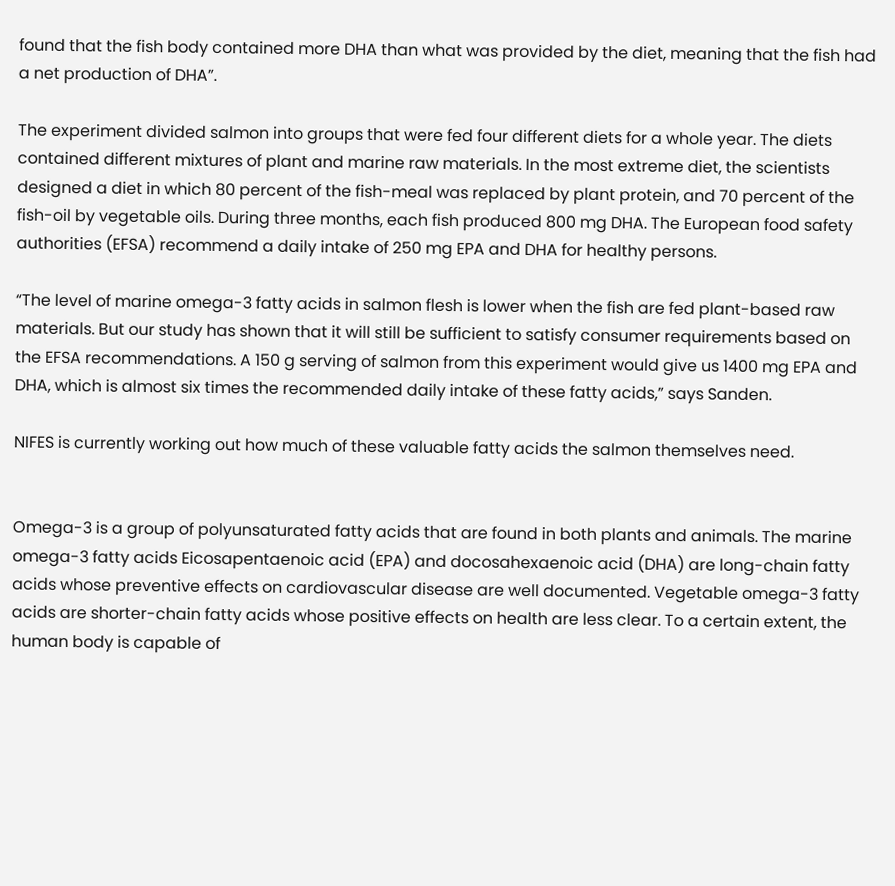found that the fish body contained more DHA than what was provided by the diet, meaning that the fish had a net production of DHA”.

The experiment divided salmon into groups that were fed four different diets for a whole year. The diets contained different mixtures of plant and marine raw materials. In the most extreme diet, the scientists designed a diet in which 80 percent of the fish-meal was replaced by plant protein, and 70 percent of the fish-oil by vegetable oils. During three months, each fish produced 800 mg DHA. The European food safety authorities (EFSA) recommend a daily intake of 250 mg EPA and DHA for healthy persons.

“The level of marine omega-3 fatty acids in salmon flesh is lower when the fish are fed plant-based raw materials. But our study has shown that it will still be sufficient to satisfy consumer requirements based on the EFSA recommendations. A 150 g serving of salmon from this experiment would give us 1400 mg EPA and DHA, which is almost six times the recommended daily intake of these fatty acids,” says Sanden.

NIFES is currently working out how much of these valuable fatty acids the salmon themselves need.


Omega-3 is a group of polyunsaturated fatty acids that are found in both plants and animals. The marine omega-3 fatty acids Eicosapentaenoic acid (EPA) and docosahexaenoic acid (DHA) are long-chain fatty acids whose preventive effects on cardiovascular disease are well documented. Vegetable omega-3 fatty acids are shorter-chain fatty acids whose positive effects on health are less clear. To a certain extent, the human body is capable of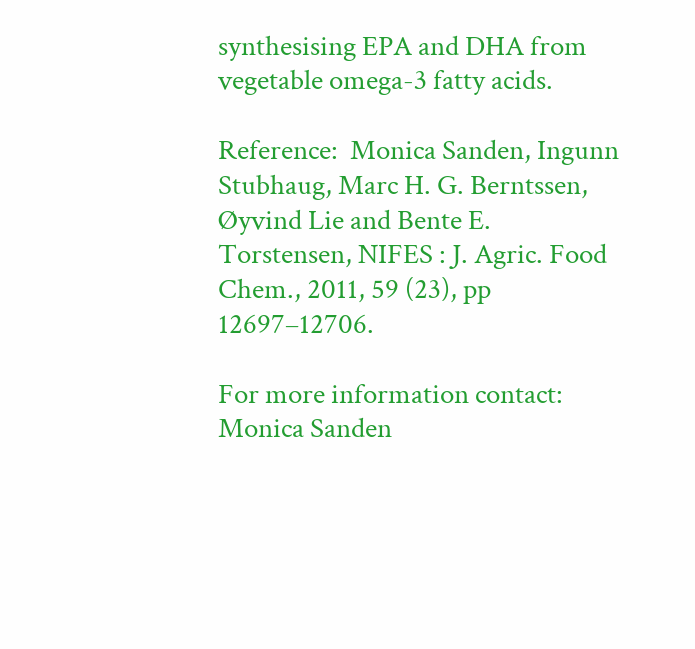synthesising EPA and DHA from vegetable omega-3 fatty acids.

Reference:  Monica Sanden, Ingunn Stubhaug, Marc H. G. Berntssen, Øyvind Lie and Bente E. Torstensen, NIFES : J. Agric. Food Chem., 2011, 59 (23), pp 12697–12706.

For more information contact: Monica Sanden